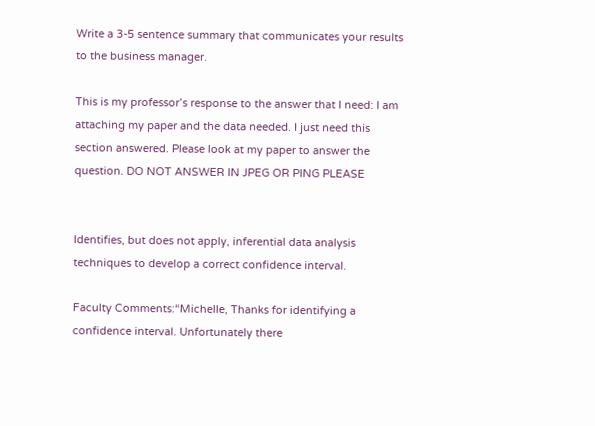Write a 3-5 sentence summary that communicates your results to the business manager.

This is my professor’s response to the answer that I need: I am attaching my paper and the data needed. I just need this section answered. Please look at my paper to answer the question. DO NOT ANSWER IN JPEG OR PING PLEASE


Identifies, but does not apply, inferential data analysis techniques to develop a correct confidence interval.

Faculty Comments:“Michelle, Thanks for identifying a confidence interval. Unfortunately there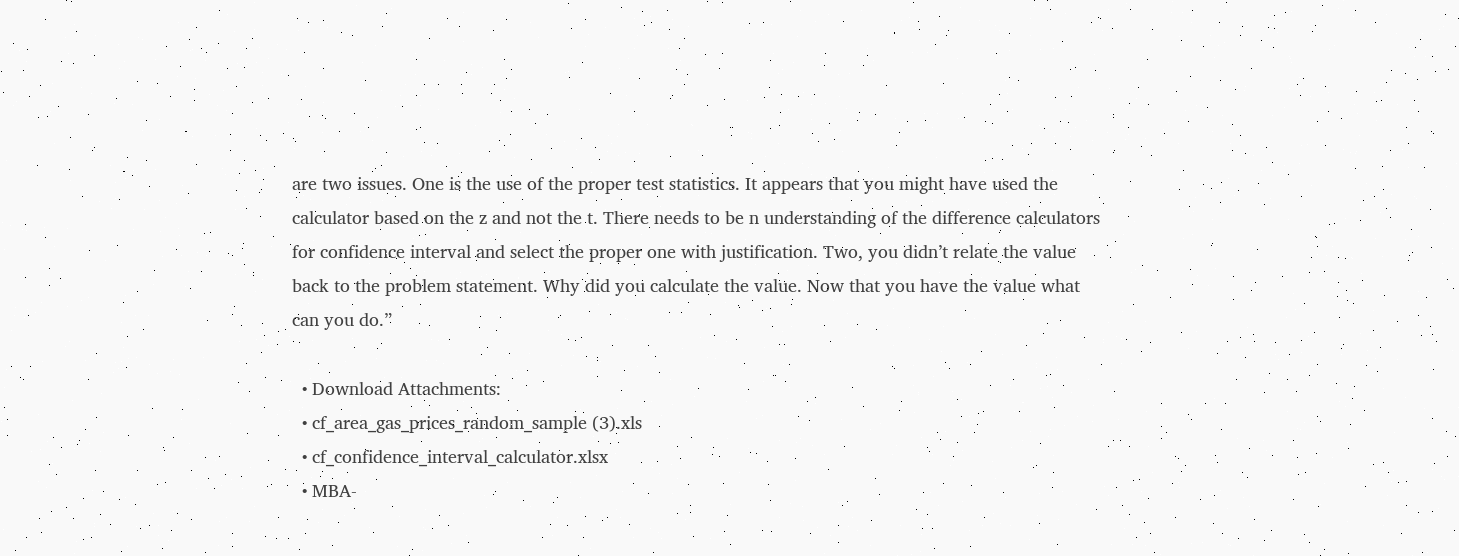are two issues. One is the use of the proper test statistics. It appears that you might have used the calculator based on the z and not the t. There needs to be n understanding of the difference calculators for confidence interval and select the proper one with justification. Two, you didn’t relate the value back to the problem statement. Why did you calculate the value. Now that you have the value what can you do.”

  • Download Attachments:
  • cf_area_gas_prices_random_sample (3).xls
  • cf_confidence_interval_calculator.xlsx
  • MBA-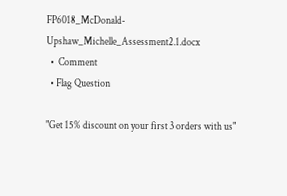FP6018_McDonald-Upshaw_Michelle_Assessment2.1.docx
  •  Comment
  • Flag Question

"Get 15% discount on your first 3 orders with us"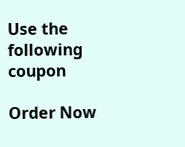Use the following coupon

Order Now